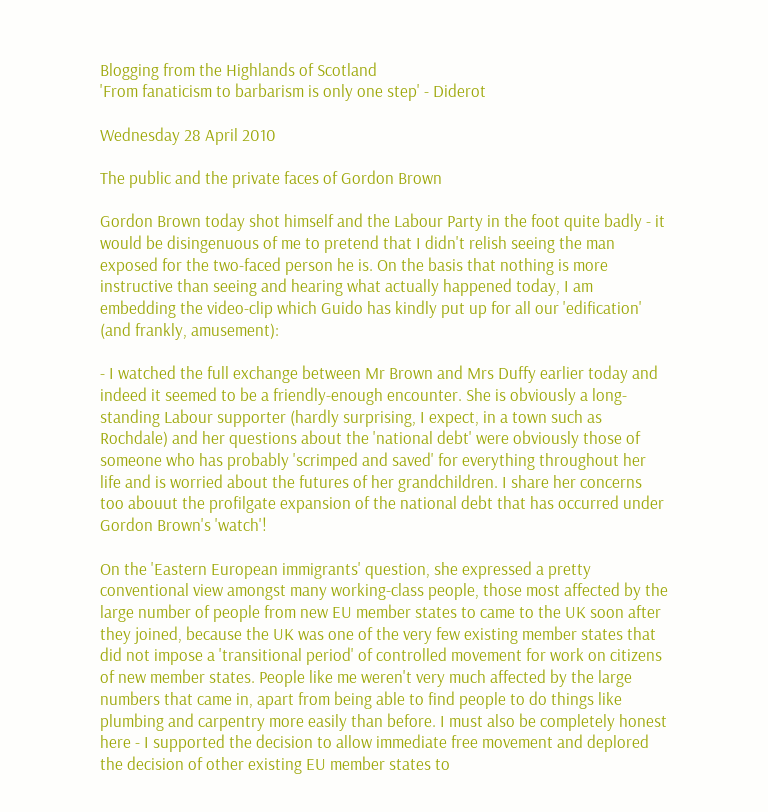Blogging from the Highlands of Scotland
'From fanaticism to barbarism is only one step' - Diderot

Wednesday 28 April 2010

The public and the private faces of Gordon Brown

Gordon Brown today shot himself and the Labour Party in the foot quite badly - it would be disingenuous of me to pretend that I didn't relish seeing the man exposed for the two-faced person he is. On the basis that nothing is more instructive than seeing and hearing what actually happened today, I am embedding the video-clip which Guido has kindly put up for all our 'edification' (and frankly, amusement):

- I watched the full exchange between Mr Brown and Mrs Duffy earlier today and indeed it seemed to be a friendly-enough encounter. She is obviously a long-standing Labour supporter (hardly surprising, I expect, in a town such as Rochdale) and her questions about the 'national debt' were obviously those of someone who has probably 'scrimped and saved' for everything throughout her life and is worried about the futures of her grandchildren. I share her concerns too abouut the profilgate expansion of the national debt that has occurred under Gordon Brown's 'watch'!

On the 'Eastern European immigrants' question, she expressed a pretty conventional view amongst many working-class people, those most affected by the large number of people from new EU member states to came to the UK soon after they joined, because the UK was one of the very few existing member states that did not impose a 'transitional period' of controlled movement for work on citizens of new member states. People like me weren't very much affected by the large numbers that came in, apart from being able to find people to do things like plumbing and carpentry more easily than before. I must also be completely honest here - I supported the decision to allow immediate free movement and deplored the decision of other existing EU member states to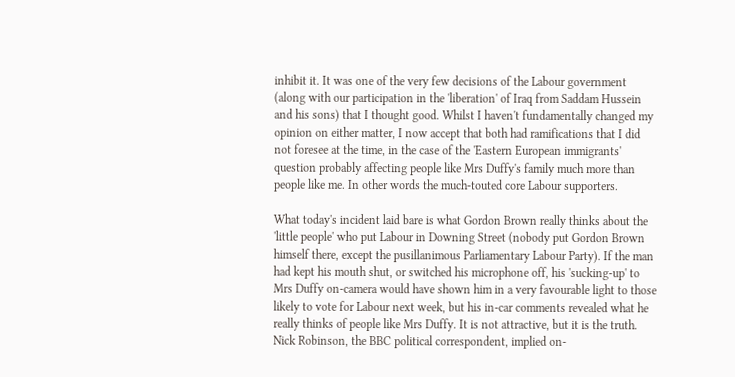inhibit it. It was one of the very few decisions of the Labour government (along with our participation in the 'liberation' of Iraq from Saddam Hussein and his sons) that I thought good. Whilst I haven't fundamentally changed my opinion on either matter, I now accept that both had ramifications that I did not foresee at the time, in the case of the 'Eastern European immigrants' question probably affecting people like Mrs Duffy's family much more than people like me. In other words the much-touted core Labour supporters.

What today's incident laid bare is what Gordon Brown really thinks about the 'little people' who put Labour in Downing Street (nobody put Gordon Brown himself there, except the pusillanimous Parliamentary Labour Party). If the man had kept his mouth shut, or switched his microphone off, his 'sucking-up' to Mrs Duffy on-camera would have shown him in a very favourable light to those likely to vote for Labour next week, but his in-car comments revealed what he really thinks of people like Mrs Duffy. It is not attractive, but it is the truth. Nick Robinson, the BBC political correspondent, implied on-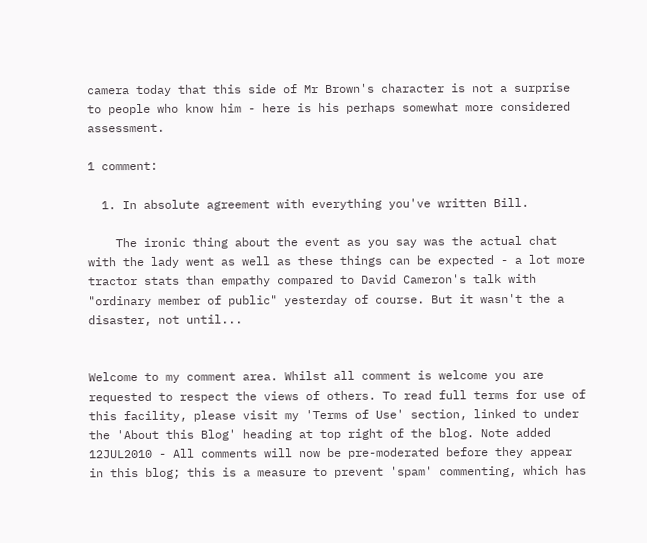camera today that this side of Mr Brown's character is not a surprise to people who know him - here is his perhaps somewhat more considered assessment.

1 comment:

  1. In absolute agreement with everything you've written Bill.

    The ironic thing about the event as you say was the actual chat with the lady went as well as these things can be expected - a lot more tractor stats than empathy compared to David Cameron's talk with "ordinary member of public" yesterday of course. But it wasn't the a disaster, not until...


Welcome to my comment area. Whilst all comment is welcome you are requested to respect the views of others. To read full terms for use of this facility, please visit my 'Terms of Use' section, linked to under the 'About this Blog' heading at top right of the blog. Note added 12JUL2010 - All comments will now be pre-moderated before they appear in this blog; this is a measure to prevent 'spam' commenting, which has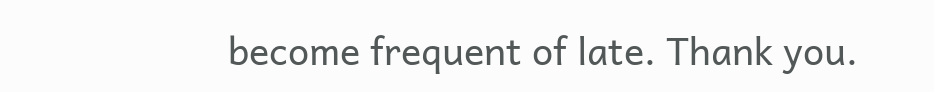become frequent of late. Thank you.